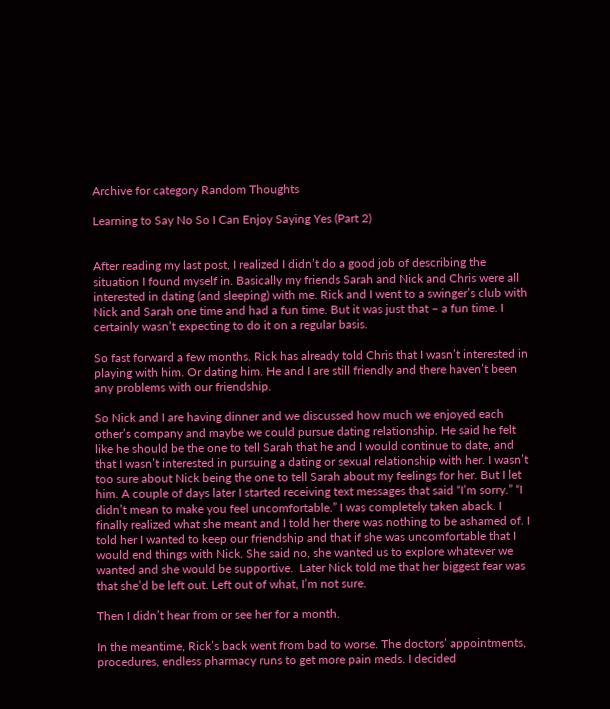Archive for category Random Thoughts

Learning to Say No So I Can Enjoy Saying Yes (Part 2)


After reading my last post, I realized I didn’t do a good job of describing the situation I found myself in. Basically my friends Sarah and Nick and Chris were all interested in dating (and sleeping) with me. Rick and I went to a swinger’s club with Nick and Sarah one time and had a fun time. But it was just that – a fun time. I certainly wasn’t expecting to do it on a regular basis.

So fast forward a few months. Rick has already told Chris that I wasn’t interested in playing with him. Or dating him. He and I are still friendly and there haven’t been any problems with our friendship.

So Nick and I are having dinner and we discussed how much we enjoyed each other’s company and maybe we could pursue dating relationship. He said he felt like he should be the one to tell Sarah that he and I would continue to date, and that I wasn’t interested in pursuing a dating or sexual relationship with her. I wasn’t too sure about Nick being the one to tell Sarah about my feelings for her. But I let him. A couple of days later I started receiving text messages that said “I’m sorry.” “I didn’t mean to make you feel uncomfortable.” I was completely taken aback. I finally realized what she meant and I told her there was nothing to be ashamed of. I told her I wanted to keep our friendship and that if she was uncomfortable that I would end things with Nick. She said no, she wanted us to explore whatever we wanted and she would be supportive.  Later Nick told me that her biggest fear was that she’d be left out. Left out of what, I’m not sure.

Then I didn’t hear from or see her for a month.

In the meantime, Rick’s back went from bad to worse. The doctors’ appointments, procedures, endless pharmacy runs to get more pain meds. I decided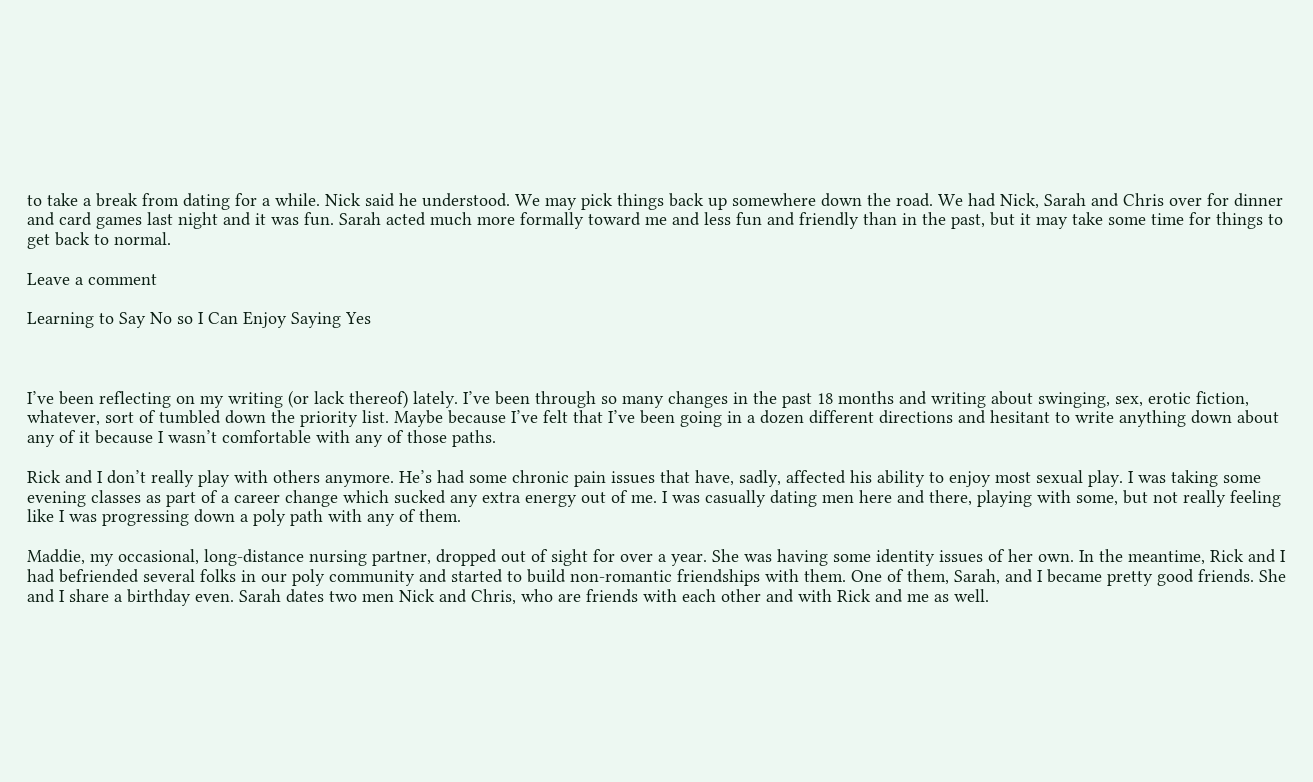to take a break from dating for a while. Nick said he understood. We may pick things back up somewhere down the road. We had Nick, Sarah and Chris over for dinner and card games last night and it was fun. Sarah acted much more formally toward me and less fun and friendly than in the past, but it may take some time for things to get back to normal.

Leave a comment

Learning to Say No so I Can Enjoy Saying Yes



I’ve been reflecting on my writing (or lack thereof) lately. I’ve been through so many changes in the past 18 months and writing about swinging, sex, erotic fiction, whatever, sort of tumbled down the priority list. Maybe because I’ve felt that I’ve been going in a dozen different directions and hesitant to write anything down about any of it because I wasn’t comfortable with any of those paths.

Rick and I don’t really play with others anymore. He’s had some chronic pain issues that have, sadly, affected his ability to enjoy most sexual play. I was taking some evening classes as part of a career change which sucked any extra energy out of me. I was casually dating men here and there, playing with some, but not really feeling like I was progressing down a poly path with any of them.

Maddie, my occasional, long-distance nursing partner, dropped out of sight for over a year. She was having some identity issues of her own. In the meantime, Rick and I had befriended several folks in our poly community and started to build non-romantic friendships with them. One of them, Sarah, and I became pretty good friends. She and I share a birthday even. Sarah dates two men Nick and Chris, who are friends with each other and with Rick and me as well.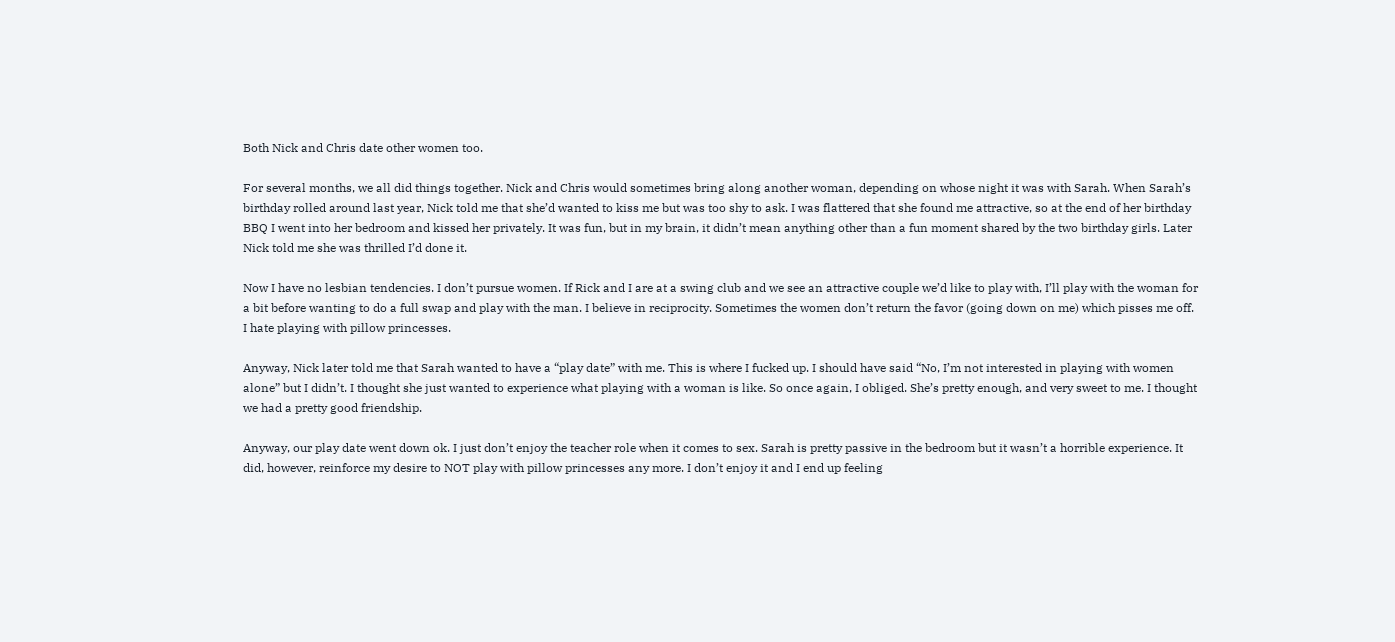Both Nick and Chris date other women too.

For several months, we all did things together. Nick and Chris would sometimes bring along another woman, depending on whose night it was with Sarah. When Sarah’s birthday rolled around last year, Nick told me that she’d wanted to kiss me but was too shy to ask. I was flattered that she found me attractive, so at the end of her birthday BBQ I went into her bedroom and kissed her privately. It was fun, but in my brain, it didn’t mean anything other than a fun moment shared by the two birthday girls. Later Nick told me she was thrilled I’d done it.

Now I have no lesbian tendencies. I don’t pursue women. If Rick and I are at a swing club and we see an attractive couple we’d like to play with, I’ll play with the woman for a bit before wanting to do a full swap and play with the man. I believe in reciprocity. Sometimes the women don’t return the favor (going down on me) which pisses me off. I hate playing with pillow princesses.

Anyway, Nick later told me that Sarah wanted to have a “play date” with me. This is where I fucked up. I should have said “No, I’m not interested in playing with women alone” but I didn’t. I thought she just wanted to experience what playing with a woman is like. So once again, I obliged. She’s pretty enough, and very sweet to me. I thought we had a pretty good friendship.

Anyway, our play date went down ok. I just don’t enjoy the teacher role when it comes to sex. Sarah is pretty passive in the bedroom but it wasn’t a horrible experience. It did, however, reinforce my desire to NOT play with pillow princesses any more. I don’t enjoy it and I end up feeling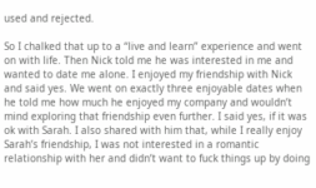used and rejected.

So I chalked that up to a “live and learn” experience and went on with life. Then Nick told me he was interested in me and wanted to date me alone. I enjoyed my friendship with Nick and said yes. We went on exactly three enjoyable dates when he told me how much he enjoyed my company and wouldn’t mind exploring that friendship even further. I said yes, if it was ok with Sarah. I also shared with him that, while I really enjoy Sarah’s friendship, I was not interested in a romantic relationship with her and didn’t want to fuck things up by doing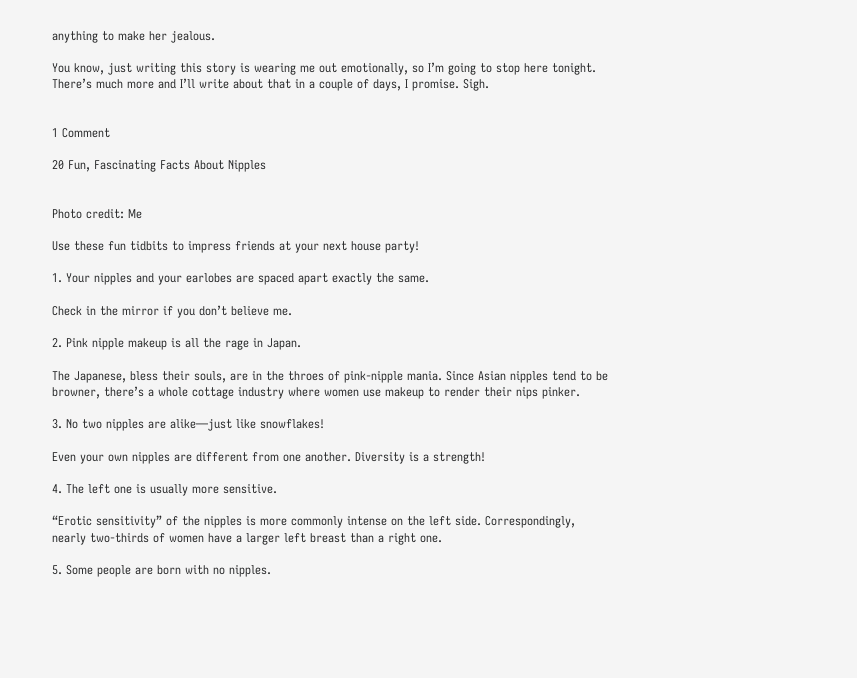anything to make her jealous.

You know, just writing this story is wearing me out emotionally, so I’m going to stop here tonight. There’s much more and I’ll write about that in a couple of days, I promise. Sigh.


1 Comment

20 Fun, Fascinating Facts About Nipples


Photo credit: Me

Use these fun tidbits to impress friends at your next house party!

1. Your nipples and your earlobes are spaced apart exactly the same.

Check in the mirror if you don’t believe me.

2. Pink nipple makeup is all the rage in Japan.

The Japanese, bless their souls, are in the throes of pink-nipple mania. Since Asian nipples tend to be browner, there’s a whole cottage industry where women use makeup to render their nips pinker.

3. No two nipples are alike—just like snowflakes!

Even your own nipples are different from one another. Diversity is a strength!

4. The left one is usually more sensitive.

“Erotic sensitivity” of the nipples is more commonly intense on the left side. Correspondingly, nearly two-thirds of women have a larger left breast than a right one.

5. Some people are born with no nipples.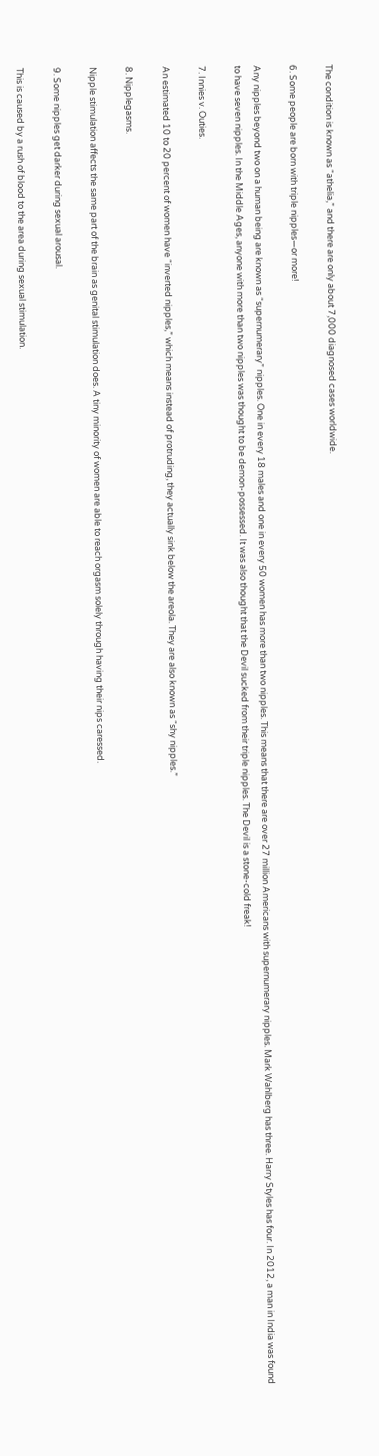The condition is known as “athelia,” and there are only about 7,000 diagnosed cases worldwide.

6. Some people are born with triple nipples—or more!

Any nipples beyond two on a human being are known as “supernumerary” nipples. One in every 18 males and one in every 50 women has more than two nipples. This means that there are over 27 million Americans with supernumerary nipples. Mark Wahlberg has three. Harry Styles has four. In 2012, a man in India was found to have seven nipples. In the Middle Ages, anyone with more than two nipples was thought to be demon-possessed. It was also thought that the Devil sucked from their triple nipples. The Devil is a stone-cold freak!

7. Innies v. Outies.

An estimated 10 to 20 percent of women have “inverted nipples,” which means instead of protruding, they actually sink below the areola. They are also known as “shy nipples.”

8. Nipplegasms.

Nipple stimulation affects the same part of the brain as genital stimulation does. A tiny minority of women are able to reach orgasm solely through having their nips caressed.

9. Some nipples get darker during sexual arousal.

This is caused by a rush of blood to the area during sexual stimulation.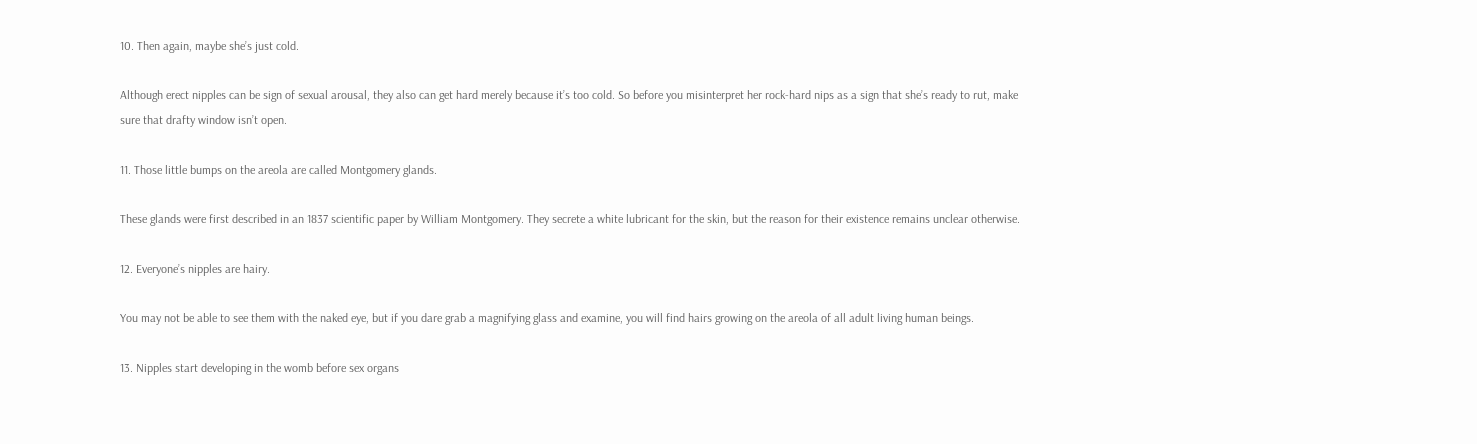10. Then again, maybe she’s just cold.

Although erect nipples can be sign of sexual arousal, they also can get hard merely because it’s too cold. So before you misinterpret her rock-hard nips as a sign that she’s ready to rut, make sure that drafty window isn’t open.

11. Those little bumps on the areola are called Montgomery glands.

These glands were first described in an 1837 scientific paper by William Montgomery. They secrete a white lubricant for the skin, but the reason for their existence remains unclear otherwise.

12. Everyone’s nipples are hairy.

You may not be able to see them with the naked eye, but if you dare grab a magnifying glass and examine, you will find hairs growing on the areola of all adult living human beings.

13. Nipples start developing in the womb before sex organs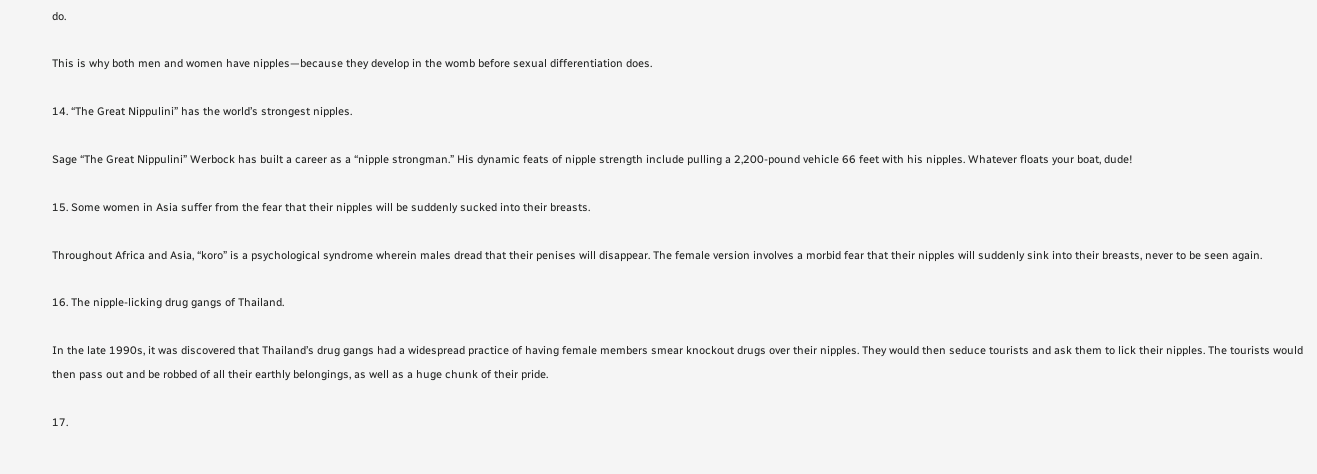do.

This is why both men and women have nipples—because they develop in the womb before sexual differentiation does.

14. “The Great Nippulini” has the world’s strongest nipples.

Sage “The Great Nippulini” Werbock has built a career as a “nipple strongman.” His dynamic feats of nipple strength include pulling a 2,200-pound vehicle 66 feet with his nipples. Whatever floats your boat, dude!

15. Some women in Asia suffer from the fear that their nipples will be suddenly sucked into their breasts.

Throughout Africa and Asia, “koro” is a psychological syndrome wherein males dread that their penises will disappear. The female version involves a morbid fear that their nipples will suddenly sink into their breasts, never to be seen again.

16. The nipple-licking drug gangs of Thailand.

In the late 1990s, it was discovered that Thailand’s drug gangs had a widespread practice of having female members smear knockout drugs over their nipples. They would then seduce tourists and ask them to lick their nipples. The tourists would then pass out and be robbed of all their earthly belongings, as well as a huge chunk of their pride.

17.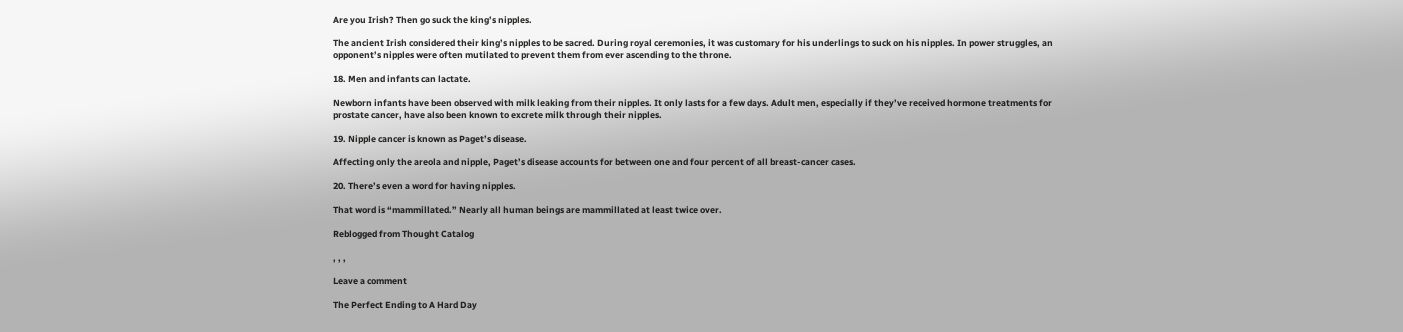Are you Irish? Then go suck the king’s nipples.

The ancient Irish considered their king’s nipples to be sacred. During royal ceremonies, it was customary for his underlings to suck on his nipples. In power struggles, an opponent’s nipples were often mutilated to prevent them from ever ascending to the throne.

18. Men and infants can lactate.

Newborn infants have been observed with milk leaking from their nipples. It only lasts for a few days. Adult men, especially if they’ve received hormone treatments for prostate cancer, have also been known to excrete milk through their nipples.

19. Nipple cancer is known as Paget’s disease.

Affecting only the areola and nipple, Paget’s disease accounts for between one and four percent of all breast-cancer cases.

20. There’s even a word for having nipples.

That word is “mammillated.” Nearly all human beings are mammillated at least twice over.

Reblogged from Thought Catalog

, , ,

Leave a comment

The Perfect Ending to A Hard Day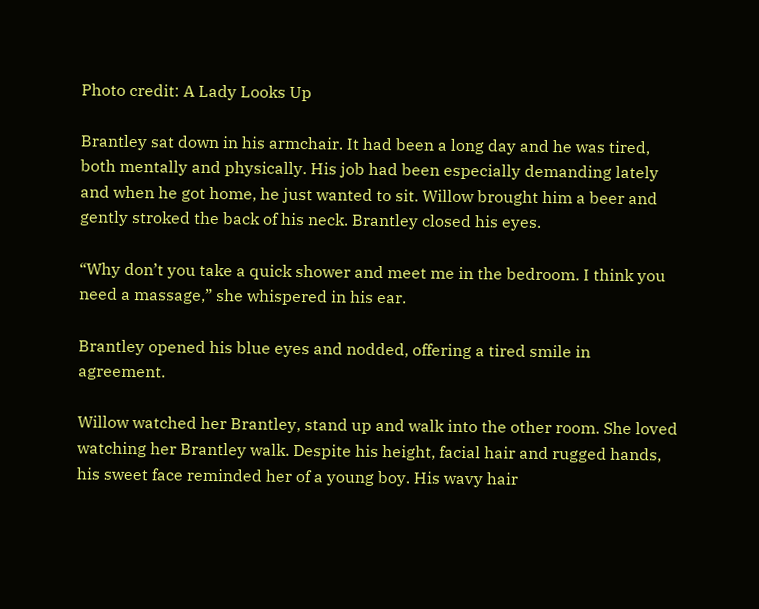Photo credit: A Lady Looks Up

Brantley sat down in his armchair. It had been a long day and he was tired, both mentally and physically. His job had been especially demanding lately and when he got home, he just wanted to sit. Willow brought him a beer and gently stroked the back of his neck. Brantley closed his eyes.

“Why don’t you take a quick shower and meet me in the bedroom. I think you need a massage,” she whispered in his ear.

Brantley opened his blue eyes and nodded, offering a tired smile in agreement.

Willow watched her Brantley, stand up and walk into the other room. She loved watching her Brantley walk. Despite his height, facial hair and rugged hands, his sweet face reminded her of a young boy. His wavy hair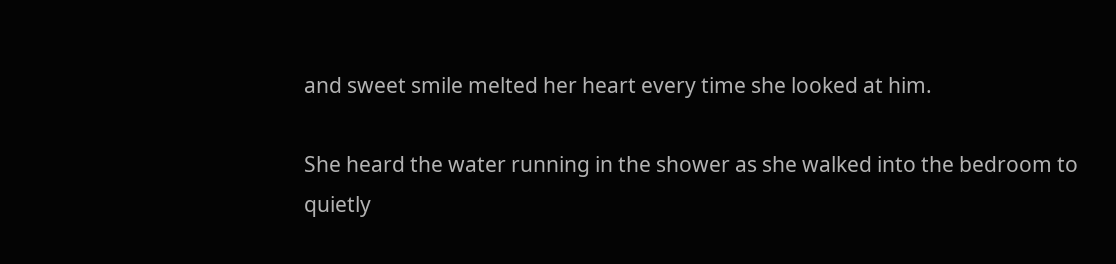and sweet smile melted her heart every time she looked at him.

She heard the water running in the shower as she walked into the bedroom to quietly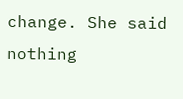change. She said nothing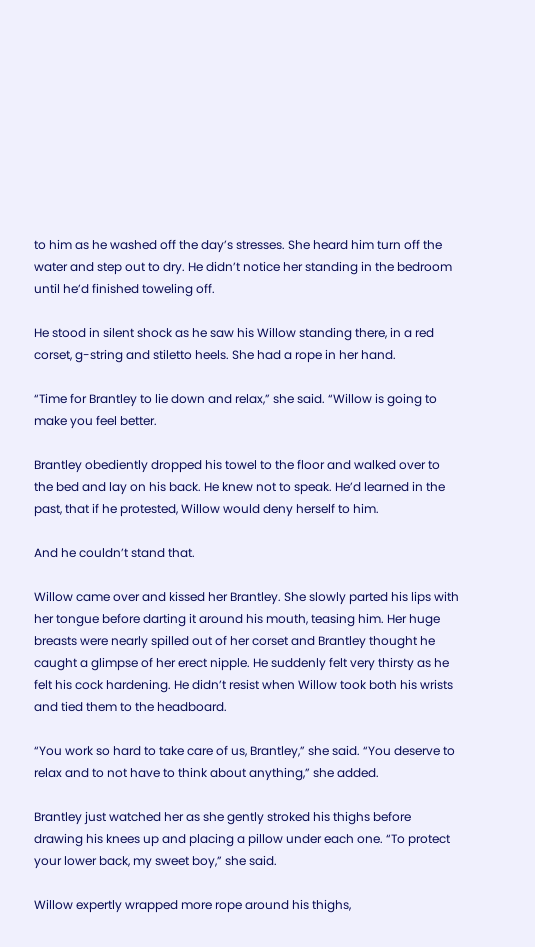to him as he washed off the day’s stresses. She heard him turn off the water and step out to dry. He didn’t notice her standing in the bedroom until he’d finished toweling off.

He stood in silent shock as he saw his Willow standing there, in a red corset, g-string and stiletto heels. She had a rope in her hand.

“Time for Brantley to lie down and relax,” she said. “Willow is going to make you feel better.

Brantley obediently dropped his towel to the floor and walked over to the bed and lay on his back. He knew not to speak. He’d learned in the past, that if he protested, Willow would deny herself to him.

And he couldn’t stand that.

Willow came over and kissed her Brantley. She slowly parted his lips with her tongue before darting it around his mouth, teasing him. Her huge breasts were nearly spilled out of her corset and Brantley thought he caught a glimpse of her erect nipple. He suddenly felt very thirsty as he felt his cock hardening. He didn’t resist when Willow took both his wrists and tied them to the headboard.

“You work so hard to take care of us, Brantley,” she said. “You deserve to relax and to not have to think about anything,” she added.

Brantley just watched her as she gently stroked his thighs before drawing his knees up and placing a pillow under each one. “To protect your lower back, my sweet boy,” she said.

Willow expertly wrapped more rope around his thighs,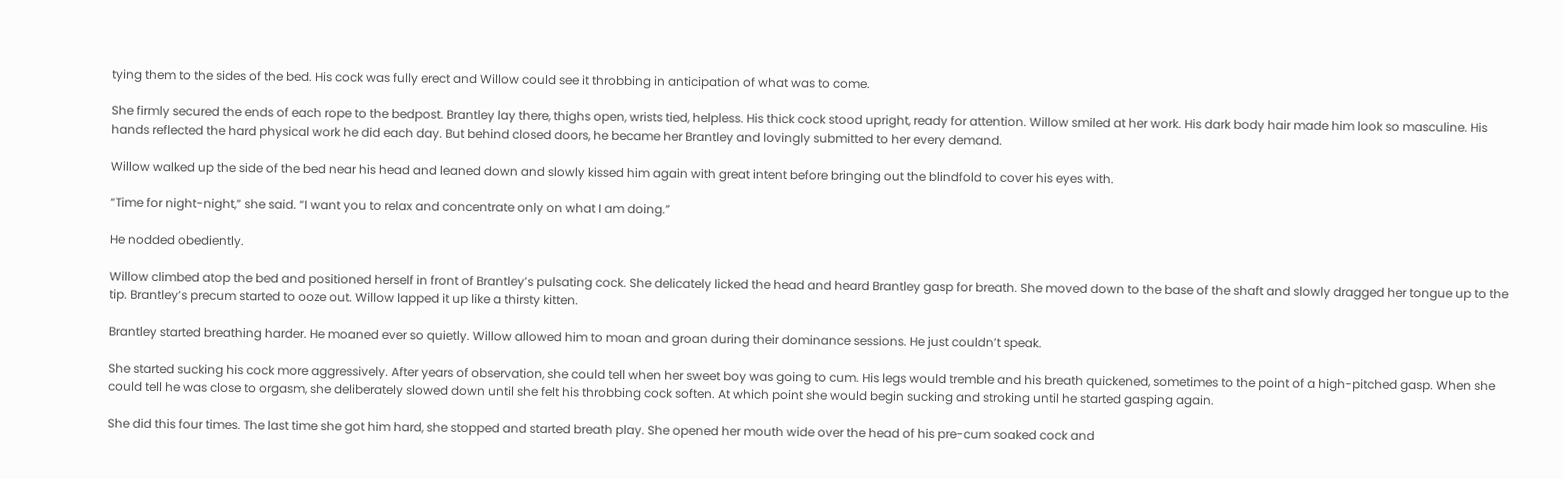tying them to the sides of the bed. His cock was fully erect and Willow could see it throbbing in anticipation of what was to come.

She firmly secured the ends of each rope to the bedpost. Brantley lay there, thighs open, wrists tied, helpless. His thick cock stood upright, ready for attention. Willow smiled at her work. His dark body hair made him look so masculine. His hands reflected the hard physical work he did each day. But behind closed doors, he became her Brantley and lovingly submitted to her every demand.

Willow walked up the side of the bed near his head and leaned down and slowly kissed him again with great intent before bringing out the blindfold to cover his eyes with.

“Time for night-night,” she said. “I want you to relax and concentrate only on what I am doing.”

He nodded obediently.

Willow climbed atop the bed and positioned herself in front of Brantley’s pulsating cock. She delicately licked the head and heard Brantley gasp for breath. She moved down to the base of the shaft and slowly dragged her tongue up to the tip. Brantley’s precum started to ooze out. Willow lapped it up like a thirsty kitten.

Brantley started breathing harder. He moaned ever so quietly. Willow allowed him to moan and groan during their dominance sessions. He just couldn’t speak.

She started sucking his cock more aggressively. After years of observation, she could tell when her sweet boy was going to cum. His legs would tremble and his breath quickened, sometimes to the point of a high-pitched gasp. When she could tell he was close to orgasm, she deliberately slowed down until she felt his throbbing cock soften. At which point she would begin sucking and stroking until he started gasping again.

She did this four times. The last time she got him hard, she stopped and started breath play. She opened her mouth wide over the head of his pre-cum soaked cock and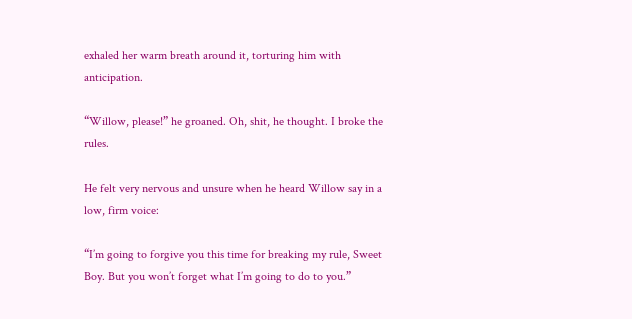exhaled her warm breath around it, torturing him with anticipation.

“Willow, please!” he groaned. Oh, shit, he thought. I broke the rules.

He felt very nervous and unsure when he heard Willow say in a low, firm voice:

“I’m going to forgive you this time for breaking my rule, Sweet Boy. But you won’t forget what I’m going to do to you.”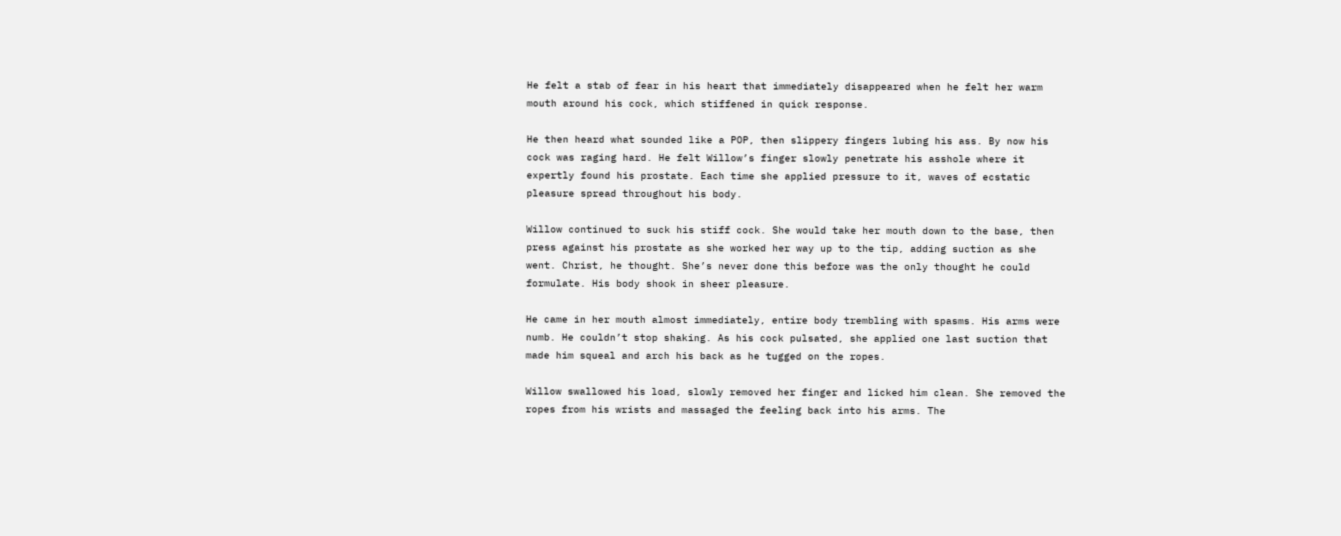He felt a stab of fear in his heart that immediately disappeared when he felt her warm mouth around his cock, which stiffened in quick response.

He then heard what sounded like a POP, then slippery fingers lubing his ass. By now his cock was raging hard. He felt Willow’s finger slowly penetrate his asshole where it expertly found his prostate. Each time she applied pressure to it, waves of ecstatic pleasure spread throughout his body.

Willow continued to suck his stiff cock. She would take her mouth down to the base, then press against his prostate as she worked her way up to the tip, adding suction as she went. Christ, he thought. She’s never done this before was the only thought he could formulate. His body shook in sheer pleasure.

He came in her mouth almost immediately, entire body trembling with spasms. His arms were numb. He couldn’t stop shaking. As his cock pulsated, she applied one last suction that made him squeal and arch his back as he tugged on the ropes.

Willow swallowed his load, slowly removed her finger and licked him clean. She removed the ropes from his wrists and massaged the feeling back into his arms. The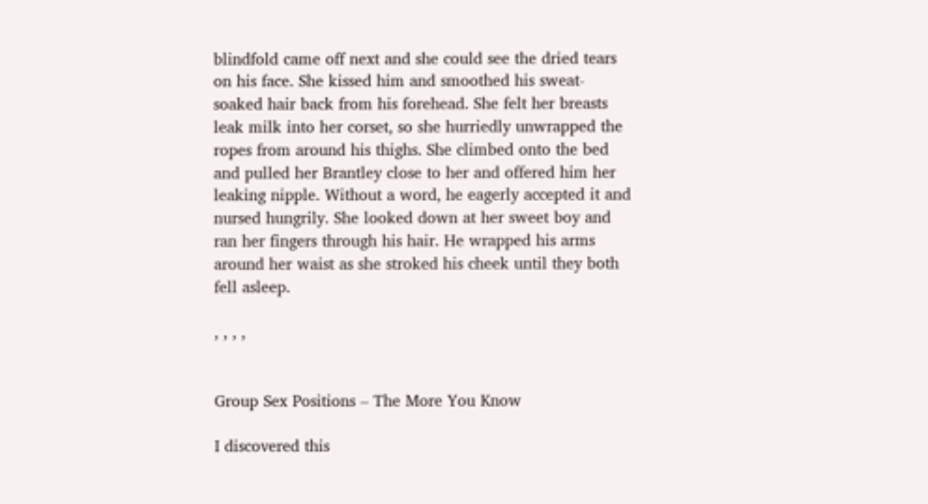blindfold came off next and she could see the dried tears on his face. She kissed him and smoothed his sweat-soaked hair back from his forehead. She felt her breasts leak milk into her corset, so she hurriedly unwrapped the ropes from around his thighs. She climbed onto the bed and pulled her Brantley close to her and offered him her leaking nipple. Without a word, he eagerly accepted it and nursed hungrily. She looked down at her sweet boy and ran her fingers through his hair. He wrapped his arms around her waist as she stroked his cheek until they both fell asleep.

, , , ,


Group Sex Positions – The More You Know

I discovered this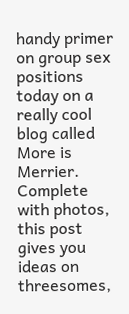handy primer on group sex positions today on a really cool blog called More is Merrier. Complete with photos, this post gives you ideas on threesomes,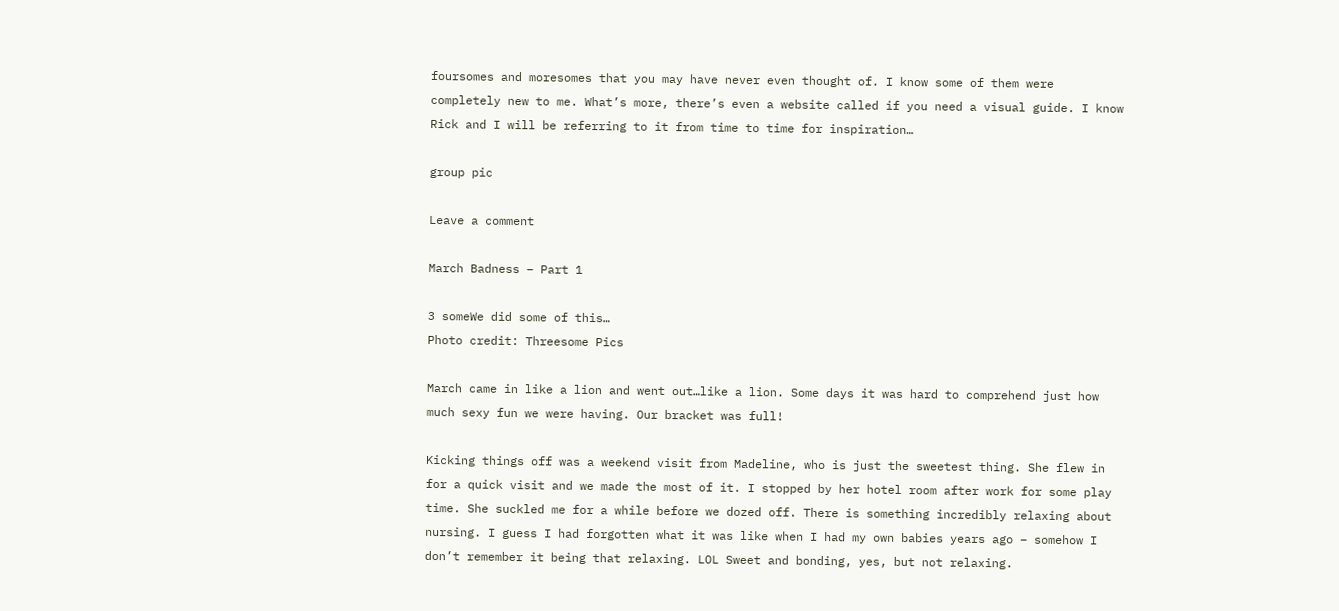foursomes and moresomes that you may have never even thought of. I know some of them were completely new to me. What’s more, there’s even a website called if you need a visual guide. I know Rick and I will be referring to it from time to time for inspiration…

group pic

Leave a comment

March Badness – Part 1

3 someWe did some of this…
Photo credit: Threesome Pics

March came in like a lion and went out…like a lion. Some days it was hard to comprehend just how much sexy fun we were having. Our bracket was full!

Kicking things off was a weekend visit from Madeline, who is just the sweetest thing. She flew in for a quick visit and we made the most of it. I stopped by her hotel room after work for some play time. She suckled me for a while before we dozed off. There is something incredibly relaxing about nursing. I guess I had forgotten what it was like when I had my own babies years ago – somehow I don’t remember it being that relaxing. LOL Sweet and bonding, yes, but not relaxing.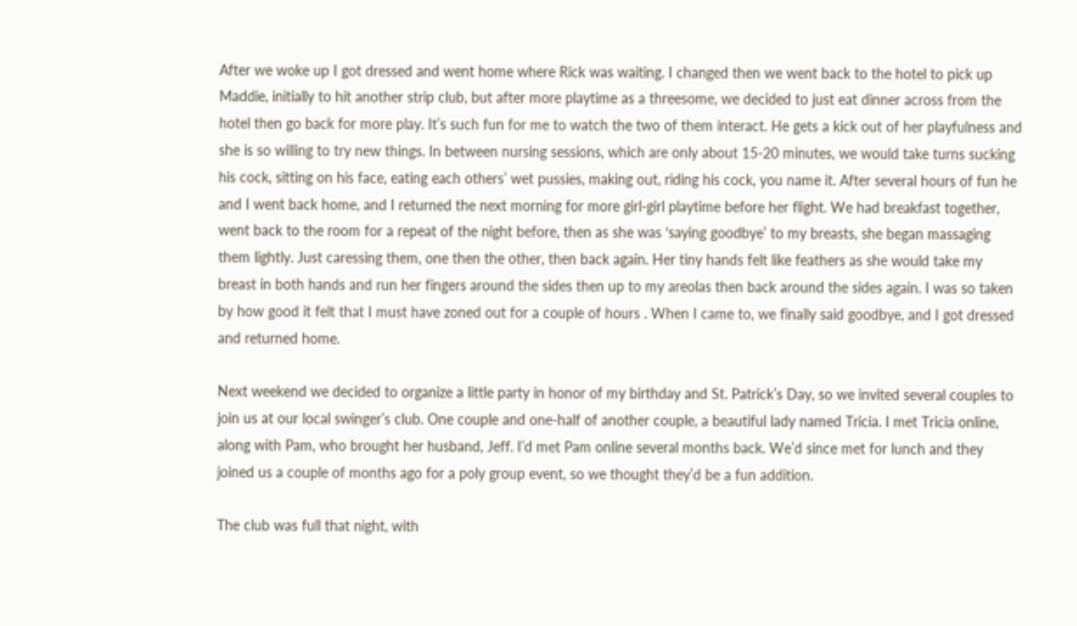After we woke up I got dressed and went home where Rick was waiting. I changed then we went back to the hotel to pick up Maddie, initially to hit another strip club, but after more playtime as a threesome, we decided to just eat dinner across from the hotel then go back for more play. It’s such fun for me to watch the two of them interact. He gets a kick out of her playfulness and she is so willing to try new things. In between nursing sessions, which are only about 15-20 minutes, we would take turns sucking his cock, sitting on his face, eating each others’ wet pussies, making out, riding his cock, you name it. After several hours of fun he and I went back home, and I returned the next morning for more girl-girl playtime before her flight. We had breakfast together, went back to the room for a repeat of the night before, then as she was ‘saying goodbye’ to my breasts, she began massaging them lightly. Just caressing them, one then the other, then back again. Her tiny hands felt like feathers as she would take my breast in both hands and run her fingers around the sides then up to my areolas then back around the sides again. I was so taken by how good it felt that I must have zoned out for a couple of hours . When I came to, we finally said goodbye, and I got dressed and returned home.

Next weekend we decided to organize a little party in honor of my birthday and St. Patrick’s Day, so we invited several couples to join us at our local swinger’s club. One couple and one-half of another couple, a beautiful lady named Tricia. I met Tricia online, along with Pam, who brought her husband, Jeff. I’d met Pam online several months back. We’d since met for lunch and they joined us a couple of months ago for a poly group event, so we thought they’d be a fun addition.

The club was full that night, with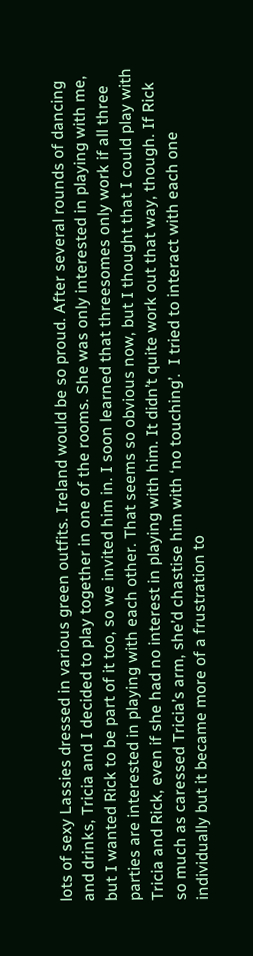lots of sexy Lassies dressed in various green outfits. Ireland would be so proud. After several rounds of dancing and drinks, Tricia and I decided to play together in one of the rooms. She was only interested in playing with me, but I wanted Rick to be part of it too, so we invited him in. I soon learned that threesomes only work if all three parties are interested in playing with each other. That seems so obvious now, but I thought that I could play with Tricia and Rick, even if she had no interest in playing with him. It didn’t quite work out that way, though. If Rick so much as caressed Tricia’s arm, she’d chastise him with ‘no touching’.  I tried to interact with each one individually but it became more of a frustration to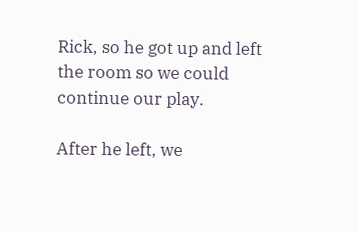Rick, so he got up and left the room so we could continue our play.

After he left, we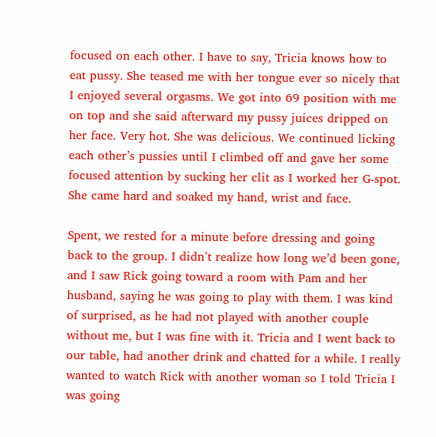focused on each other. I have to say, Tricia knows how to eat pussy. She teased me with her tongue ever so nicely that I enjoyed several orgasms. We got into 69 position with me on top and she said afterward my pussy juices dripped on her face. Very hot. She was delicious. We continued licking each other’s pussies until I climbed off and gave her some focused attention by sucking her clit as I worked her G-spot. She came hard and soaked my hand, wrist and face.

Spent, we rested for a minute before dressing and going back to the group. I didn’t realize how long we’d been gone, and I saw Rick going toward a room with Pam and her husband, saying he was going to play with them. I was kind of surprised, as he had not played with another couple without me, but I was fine with it. Tricia and I went back to our table, had another drink and chatted for a while. I really wanted to watch Rick with another woman so I told Tricia I was going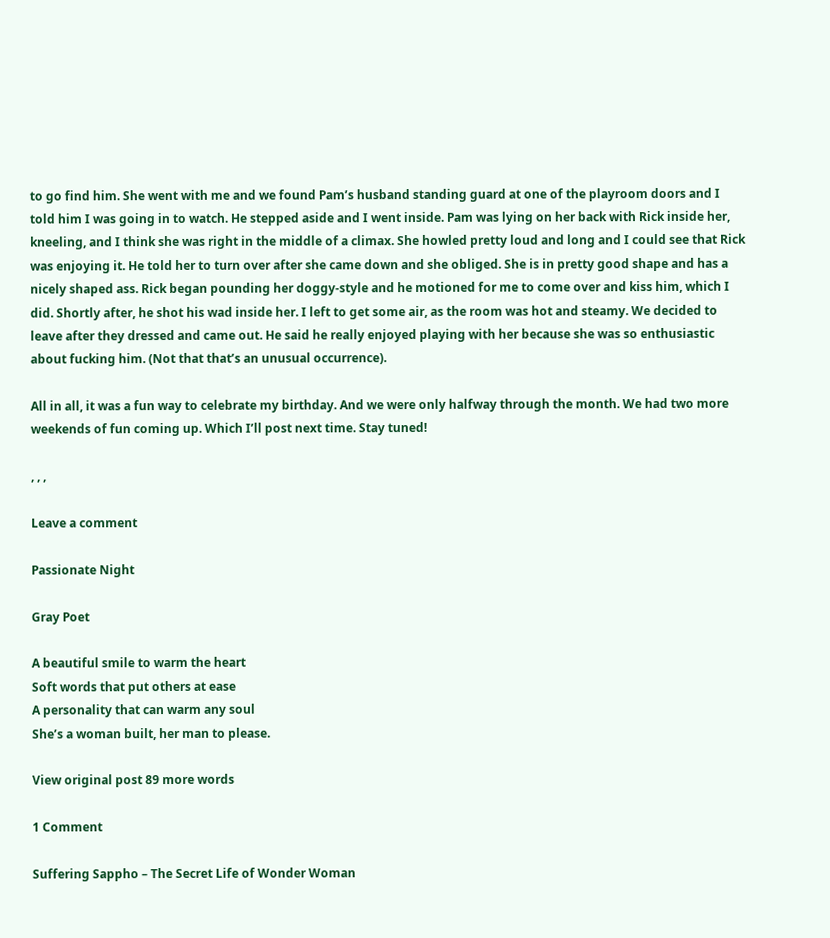to go find him. She went with me and we found Pam’s husband standing guard at one of the playroom doors and I told him I was going in to watch. He stepped aside and I went inside. Pam was lying on her back with Rick inside her, kneeling, and I think she was right in the middle of a climax. She howled pretty loud and long and I could see that Rick was enjoying it. He told her to turn over after she came down and she obliged. She is in pretty good shape and has a nicely shaped ass. Rick began pounding her doggy-style and he motioned for me to come over and kiss him, which I did. Shortly after, he shot his wad inside her. I left to get some air, as the room was hot and steamy. We decided to leave after they dressed and came out. He said he really enjoyed playing with her because she was so enthusiastic about fucking him. (Not that that’s an unusual occurrence).

All in all, it was a fun way to celebrate my birthday. And we were only halfway through the month. We had two more weekends of fun coming up. Which I’ll post next time. Stay tuned!

, , ,

Leave a comment

Passionate Night

Gray Poet

A beautiful smile to warm the heart
Soft words that put others at ease
A personality that can warm any soul
She’s a woman built, her man to please.

View original post 89 more words

1 Comment

Suffering Sappho – The Secret Life of Wonder Woman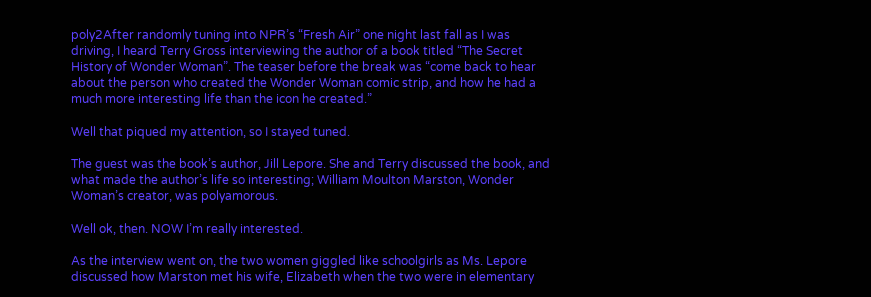poly2After randomly tuning into NPR’s “Fresh Air” one night last fall as I was driving, I heard Terry Gross interviewing the author of a book titled “The Secret History of Wonder Woman”. The teaser before the break was “come back to hear about the person who created the Wonder Woman comic strip, and how he had a much more interesting life than the icon he created.”

Well that piqued my attention, so I stayed tuned.

The guest was the book’s author, Jill Lepore. She and Terry discussed the book, and what made the author’s life so interesting; William Moulton Marston, Wonder Woman’s creator, was polyamorous.

Well ok, then. NOW I’m really interested.

As the interview went on, the two women giggled like schoolgirls as Ms. Lepore discussed how Marston met his wife, Elizabeth when the two were in elementary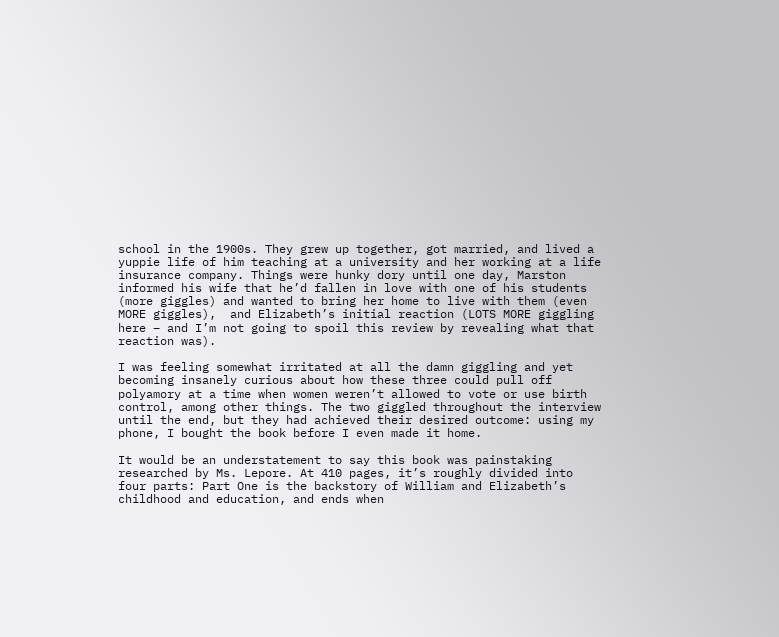school in the 1900s. They grew up together, got married, and lived a yuppie life of him teaching at a university and her working at a life insurance company. Things were hunky dory until one day, Marston informed his wife that he’d fallen in love with one of his students (more giggles) and wanted to bring her home to live with them (even MORE giggles),  and Elizabeth’s initial reaction (LOTS MORE giggling here – and I’m not going to spoil this review by revealing what that reaction was).

I was feeling somewhat irritated at all the damn giggling and yet becoming insanely curious about how these three could pull off polyamory at a time when women weren’t allowed to vote or use birth control, among other things. The two giggled throughout the interview until the end, but they had achieved their desired outcome: using my phone, I bought the book before I even made it home.

It would be an understatement to say this book was painstaking researched by Ms. Lepore. At 410 pages, it’s roughly divided into four parts: Part One is the backstory of William and Elizabeth’s childhood and education, and ends when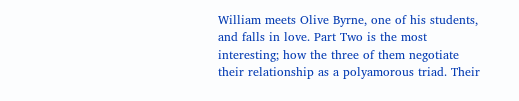William meets Olive Byrne, one of his students, and falls in love. Part Two is the most interesting; how the three of them negotiate their relationship as a polyamorous triad. Their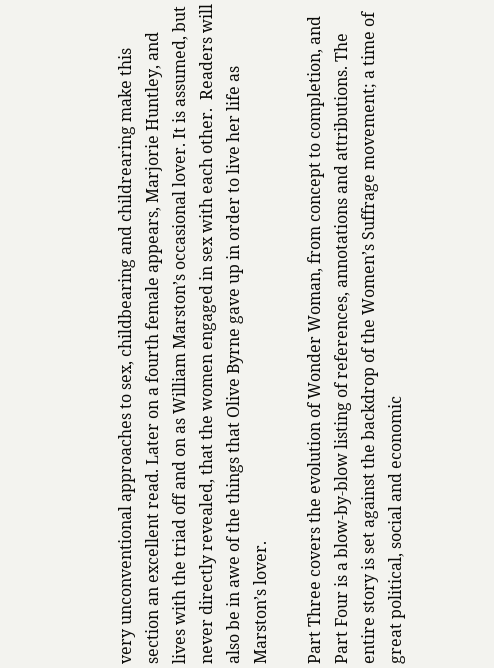very unconventional approaches to sex, childbearing and childrearing make this section an excellent read. Later on a fourth female appears, Marjorie Huntley, and lives with the triad off and on as William Marston’s occasional lover. It is assumed, but never directly revealed, that the women engaged in sex with each other.  Readers will also be in awe of the things that Olive Byrne gave up in order to live her life as Marston’s lover.

Part Three covers the evolution of Wonder Woman, from concept to completion, and Part Four is a blow-by-blow listing of references, annotations and attributions. The entire story is set against the backdrop of the Women’s Suffrage movement; a time of great political, social and economic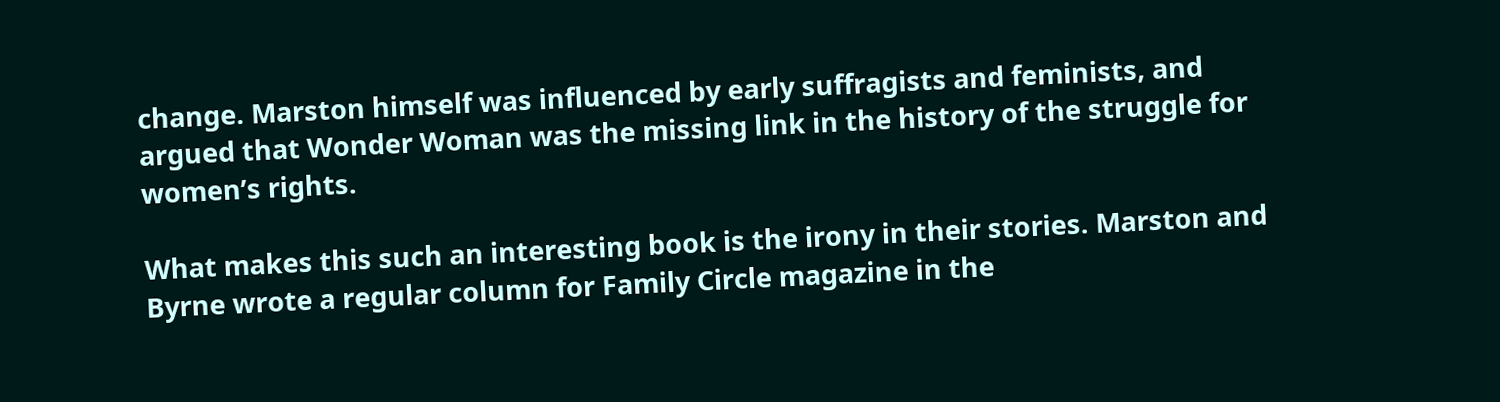change. Marston himself was influenced by early suffragists and feminists, and argued that Wonder Woman was the missing link in the history of the struggle for women’s rights.

What makes this such an interesting book is the irony in their stories. Marston and Byrne wrote a regular column for Family Circle magazine in the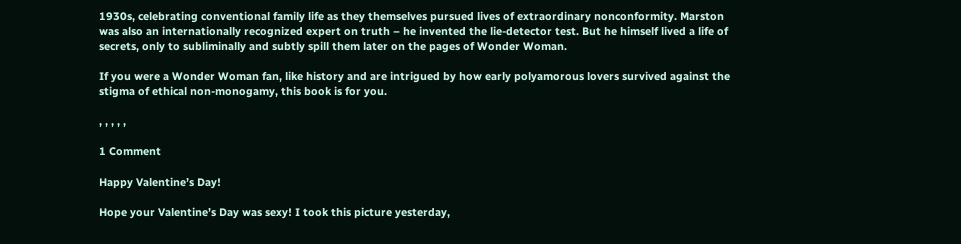1930s, celebrating conventional family life as they themselves pursued lives of extraordinary nonconformity. Marston was also an internationally recognized expert on truth – he invented the lie-detector test. But he himself lived a life of secrets, only to subliminally and subtly spill them later on the pages of Wonder Woman.

If you were a Wonder Woman fan, like history and are intrigued by how early polyamorous lovers survived against the stigma of ethical non-monogamy, this book is for you.

, , , , ,

1 Comment

Happy Valentine’s Day!

Hope your Valentine’s Day was sexy! I took this picture yesterday,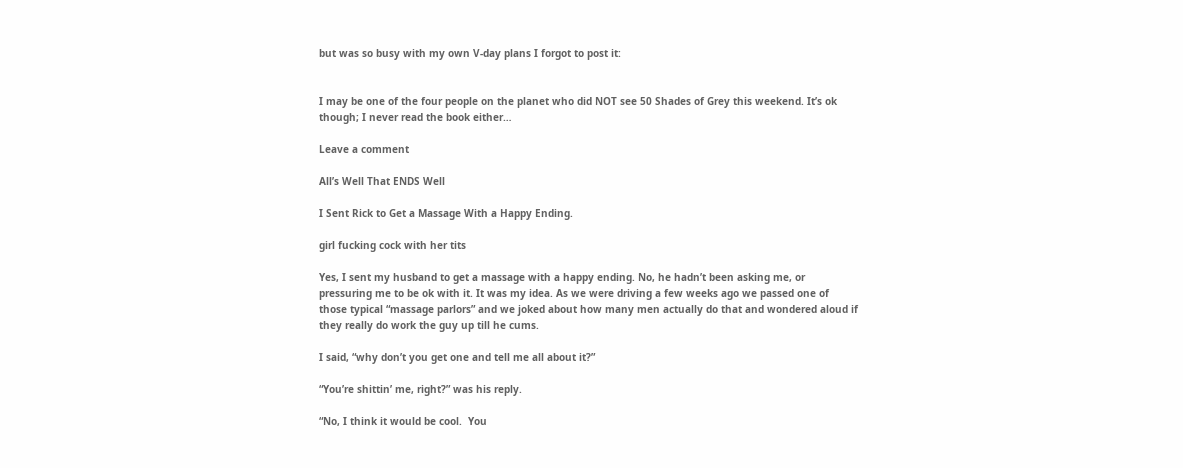but was so busy with my own V-day plans I forgot to post it:


I may be one of the four people on the planet who did NOT see 50 Shades of Grey this weekend. It’s ok though; I never read the book either…

Leave a comment

All’s Well That ENDS Well

I Sent Rick to Get a Massage With a Happy Ending.

girl fucking cock with her tits

Yes, I sent my husband to get a massage with a happy ending. No, he hadn’t been asking me, or pressuring me to be ok with it. It was my idea. As we were driving a few weeks ago we passed one of those typical “massage parlors” and we joked about how many men actually do that and wondered aloud if they really do work the guy up till he cums.

I said, “why don’t you get one and tell me all about it?”

“You’re shittin’ me, right?” was his reply.

“No, I think it would be cool.  You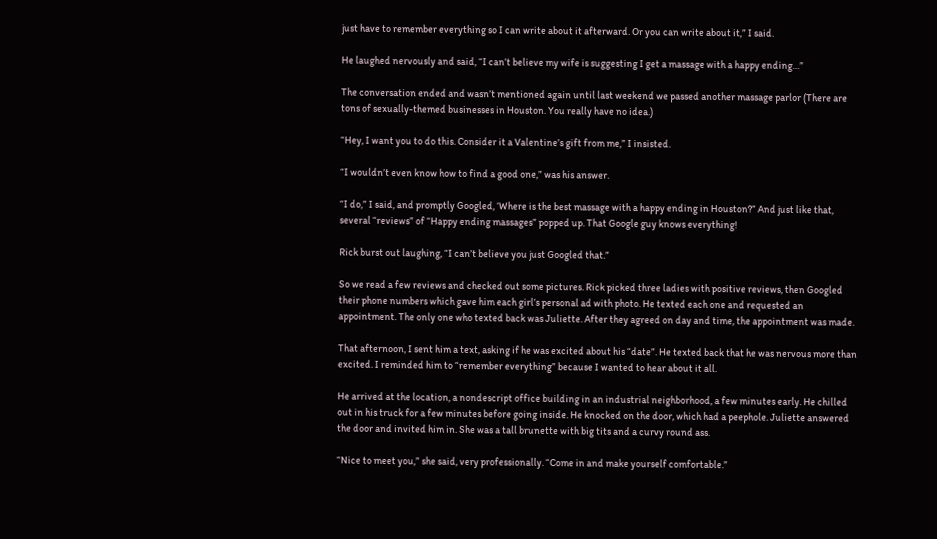just have to remember everything so I can write about it afterward. Or you can write about it,” I said.

He laughed nervously and said, “I can’t believe my wife is suggesting I get a massage with a happy ending…”

The conversation ended and wasn’t mentioned again until last weekend we passed another massage parlor (There are tons of sexually-themed businesses in Houston. You really have no idea.)

“Hey, I want you to do this. Consider it a Valentine’s gift from me,” I insisted.

“I wouldn’t even know how to find a good one,” was his answer.

“I do,” I said, and promptly Googled, ‘Where is the best massage with a happy ending in Houston?” And just like that, several “reviews” of “Happy ending massages” popped up. That Google guy knows everything!

Rick burst out laughing, “I can’t believe you just Googled that.”

So we read a few reviews and checked out some pictures. Rick picked three ladies with positive reviews, then Googled their phone numbers which gave him each girl’s personal ad with photo. He texted each one and requested an appointment. The only one who texted back was Juliette. After they agreed on day and time, the appointment was made.

That afternoon, I sent him a text, asking if he was excited about his “date”. He texted back that he was nervous more than excited. I reminded him to “remember everything” because I wanted to hear about it all.

He arrived at the location, a nondescript office building in an industrial neighborhood, a few minutes early. He chilled out in his truck for a few minutes before going inside. He knocked on the door, which had a peephole. Juliette answered the door and invited him in. She was a tall brunette with big tits and a curvy round ass.

“Nice to meet you,” she said, very professionally. “Come in and make yourself comfortable.”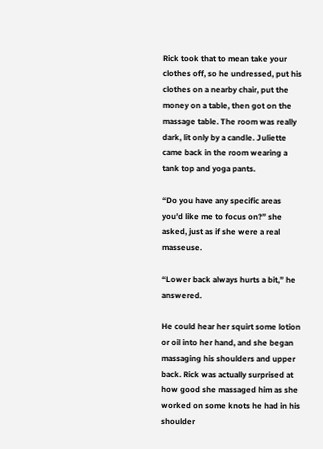Rick took that to mean take your clothes off, so he undressed, put his clothes on a nearby chair, put the money on a table, then got on the massage table. The room was really dark, lit only by a candle. Juliette came back in the room wearing a tank top and yoga pants.

“Do you have any specific areas you’d like me to focus on?” she asked, just as if she were a real masseuse.

“Lower back always hurts a bit,” he answered.

He could hear her squirt some lotion or oil into her hand, and she began massaging his shoulders and upper back. Rick was actually surprised at how good she massaged him as she worked on some knots he had in his shoulder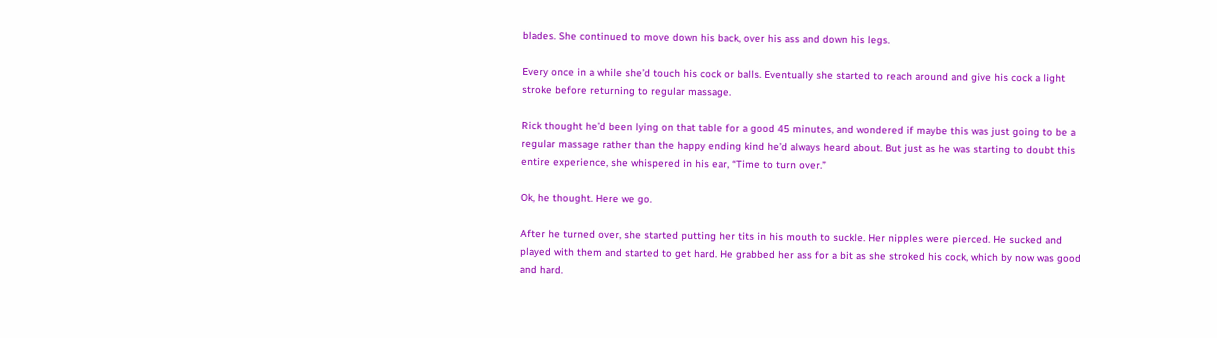blades. She continued to move down his back, over his ass and down his legs.

Every once in a while she’d touch his cock or balls. Eventually she started to reach around and give his cock a light stroke before returning to regular massage.

Rick thought he’d been lying on that table for a good 45 minutes, and wondered if maybe this was just going to be a regular massage rather than the happy ending kind he’d always heard about. But just as he was starting to doubt this entire experience, she whispered in his ear, “Time to turn over.”

Ok, he thought. Here we go.

After he turned over, she started putting her tits in his mouth to suckle. Her nipples were pierced. He sucked and played with them and started to get hard. He grabbed her ass for a bit as she stroked his cock, which by now was good and hard.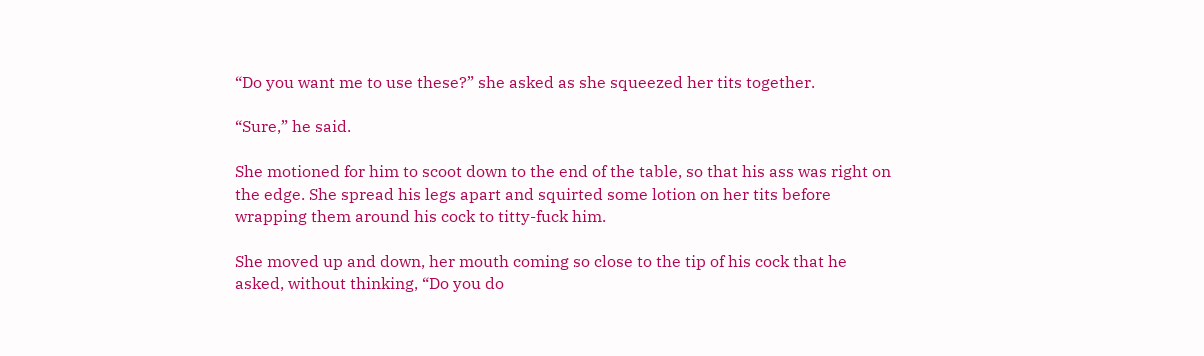“Do you want me to use these?” she asked as she squeezed her tits together.

“Sure,” he said.

She motioned for him to scoot down to the end of the table, so that his ass was right on the edge. She spread his legs apart and squirted some lotion on her tits before wrapping them around his cock to titty-fuck him.

She moved up and down, her mouth coming so close to the tip of his cock that he asked, without thinking, “Do you do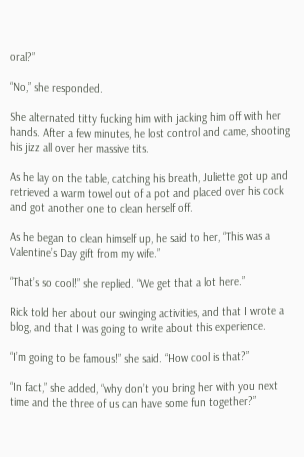oral?”

“No,” she responded.

She alternated titty fucking him with jacking him off with her hands. After a few minutes, he lost control and came, shooting his jizz all over her massive tits.

As he lay on the table, catching his breath, Juliette got up and retrieved a warm towel out of a pot and placed over his cock and got another one to clean herself off.

As he began to clean himself up, he said to her, “This was a Valentine’s Day gift from my wife.”

“That’s so cool!” she replied. “We get that a lot here.”

Rick told her about our swinging activities, and that I wrote a blog, and that I was going to write about this experience.

“I’m going to be famous!” she said. “How cool is that?”

“In fact,” she added, “why don’t you bring her with you next time and the three of us can have some fun together?”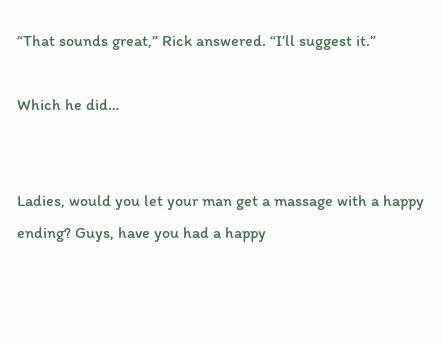“That sounds great,” Rick answered. “I’ll suggest it.”

Which he did…


Ladies, would you let your man get a massage with a happy ending? Guys, have you had a happy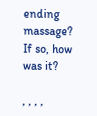ending massage? If so, how  was it?

, , , ,